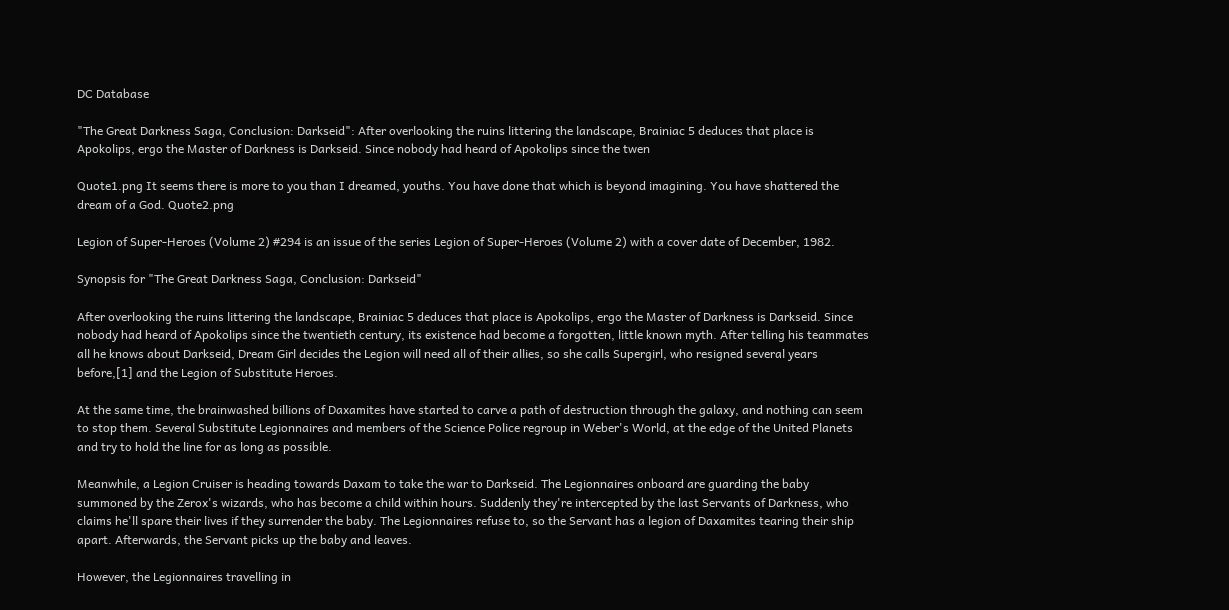DC Database

"The Great Darkness Saga, Conclusion: Darkseid": After overlooking the ruins littering the landscape, Brainiac 5 deduces that place is Apokolips, ergo the Master of Darkness is Darkseid. Since nobody had heard of Apokolips since the twen

Quote1.png It seems there is more to you than I dreamed, youths. You have done that which is beyond imagining. You have shattered the dream of a God. Quote2.png

Legion of Super-Heroes (Volume 2) #294 is an issue of the series Legion of Super-Heroes (Volume 2) with a cover date of December, 1982.

Synopsis for "The Great Darkness Saga, Conclusion: Darkseid"

After overlooking the ruins littering the landscape, Brainiac 5 deduces that place is Apokolips, ergo the Master of Darkness is Darkseid. Since nobody had heard of Apokolips since the twentieth century, its existence had become a forgotten, little known myth. After telling his teammates all he knows about Darkseid, Dream Girl decides the Legion will need all of their allies, so she calls Supergirl, who resigned several years before,[1] and the Legion of Substitute Heroes.

At the same time, the brainwashed billions of Daxamites have started to carve a path of destruction through the galaxy, and nothing can seem to stop them. Several Substitute Legionnaires and members of the Science Police regroup in Weber's World, at the edge of the United Planets and try to hold the line for as long as possible.

Meanwhile, a Legion Cruiser is heading towards Daxam to take the war to Darkseid. The Legionnaires onboard are guarding the baby summoned by the Zerox's wizards, who has become a child within hours. Suddenly they're intercepted by the last Servants of Darkness, who claims he'll spare their lives if they surrender the baby. The Legionnaires refuse to, so the Servant has a legion of Daxamites tearing their ship apart. Afterwards, the Servant picks up the baby and leaves.

However, the Legionnaires travelling in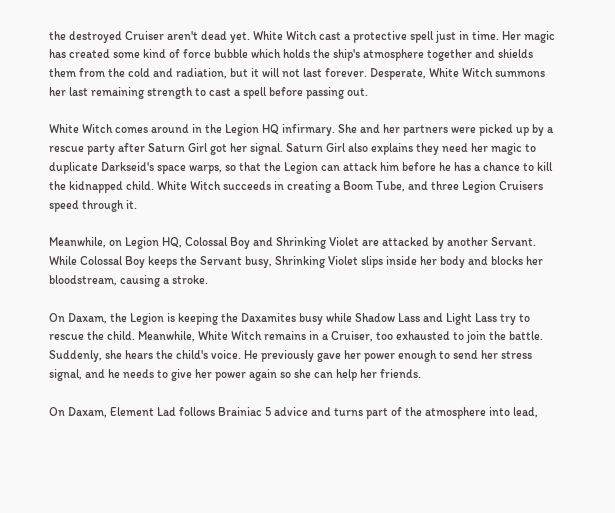the destroyed Cruiser aren't dead yet. White Witch cast a protective spell just in time. Her magic has created some kind of force bubble which holds the ship's atmosphere together and shields them from the cold and radiation, but it will not last forever. Desperate, White Witch summons her last remaining strength to cast a spell before passing out.

White Witch comes around in the Legion HQ infirmary. She and her partners were picked up by a rescue party after Saturn Girl got her signal. Saturn Girl also explains they need her magic to duplicate Darkseid's space warps, so that the Legion can attack him before he has a chance to kill the kidnapped child. White Witch succeeds in creating a Boom Tube, and three Legion Cruisers speed through it.

Meanwhile, on Legion HQ, Colossal Boy and Shrinking Violet are attacked by another Servant. While Colossal Boy keeps the Servant busy, Shrinking Violet slips inside her body and blocks her bloodstream, causing a stroke.

On Daxam, the Legion is keeping the Daxamites busy while Shadow Lass and Light Lass try to rescue the child. Meanwhile, White Witch remains in a Cruiser, too exhausted to join the battle. Suddenly, she hears the child's voice. He previously gave her power enough to send her stress signal, and he needs to give her power again so she can help her friends.

On Daxam, Element Lad follows Brainiac 5 advice and turns part of the atmosphere into lead,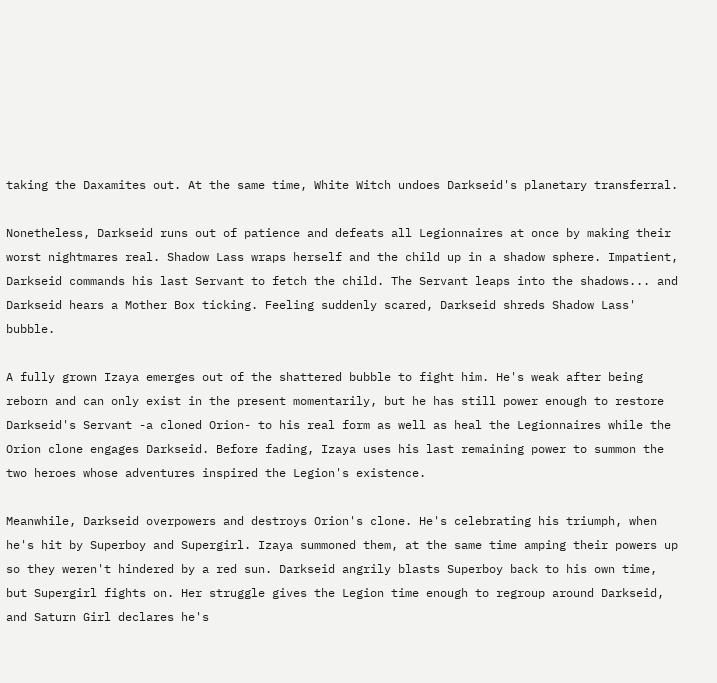taking the Daxamites out. At the same time, White Witch undoes Darkseid's planetary transferral.

Nonetheless, Darkseid runs out of patience and defeats all Legionnaires at once by making their worst nightmares real. Shadow Lass wraps herself and the child up in a shadow sphere. Impatient, Darkseid commands his last Servant to fetch the child. The Servant leaps into the shadows... and Darkseid hears a Mother Box ticking. Feeling suddenly scared, Darkseid shreds Shadow Lass' bubble.

A fully grown Izaya emerges out of the shattered bubble to fight him. He's weak after being reborn and can only exist in the present momentarily, but he has still power enough to restore Darkseid's Servant -a cloned Orion- to his real form as well as heal the Legionnaires while the Orion clone engages Darkseid. Before fading, Izaya uses his last remaining power to summon the two heroes whose adventures inspired the Legion's existence.

Meanwhile, Darkseid overpowers and destroys Orion's clone. He's celebrating his triumph, when he's hit by Superboy and Supergirl. Izaya summoned them, at the same time amping their powers up so they weren't hindered by a red sun. Darkseid angrily blasts Superboy back to his own time, but Supergirl fights on. Her struggle gives the Legion time enough to regroup around Darkseid, and Saturn Girl declares he's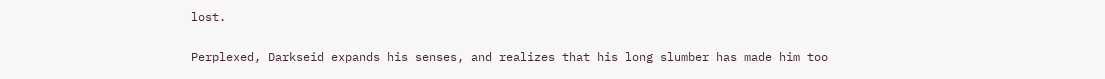lost.

Perplexed, Darkseid expands his senses, and realizes that his long slumber has made him too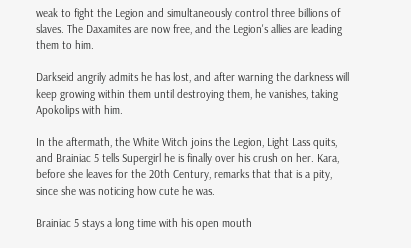weak to fight the Legion and simultaneously control three billions of slaves. The Daxamites are now free, and the Legion's allies are leading them to him.

Darkseid angrily admits he has lost, and after warning the darkness will keep growing within them until destroying them, he vanishes, taking Apokolips with him.

In the aftermath, the White Witch joins the Legion, Light Lass quits, and Brainiac 5 tells Supergirl he is finally over his crush on her. Kara, before she leaves for the 20th Century, remarks that that is a pity, since she was noticing how cute he was.

Brainiac 5 stays a long time with his open mouth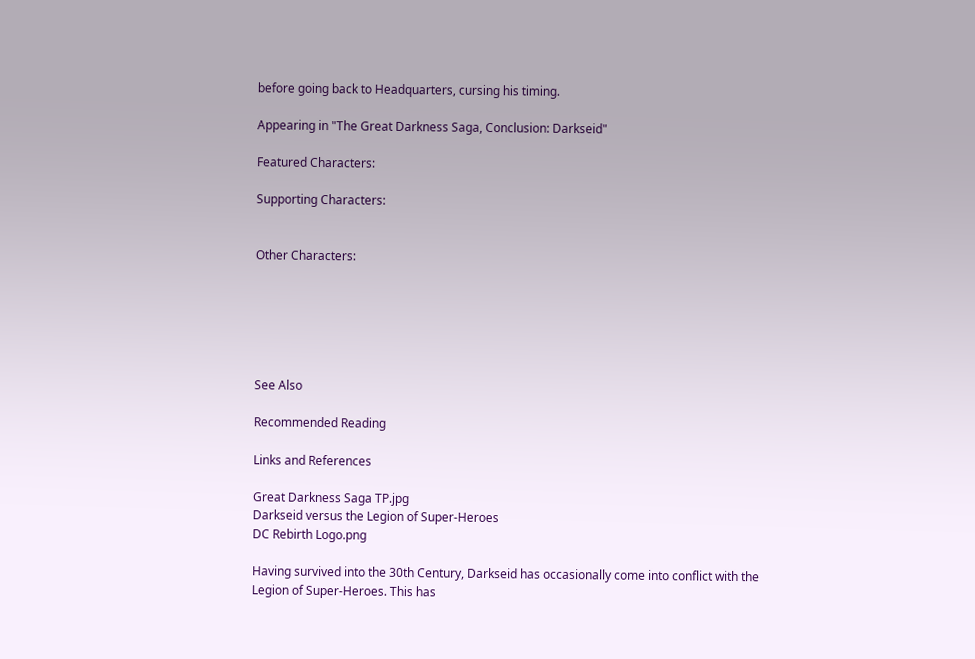before going back to Headquarters, cursing his timing.

Appearing in "The Great Darkness Saga, Conclusion: Darkseid"

Featured Characters:

Supporting Characters:


Other Characters:






See Also

Recommended Reading

Links and References

Great Darkness Saga TP.jpg
Darkseid versus the Legion of Super-Heroes
DC Rebirth Logo.png

Having survived into the 30th Century, Darkseid has occasionally come into conflict with the Legion of Super-Heroes. This has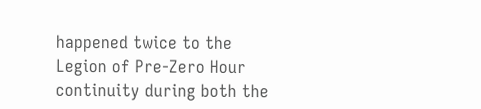happened twice to the Legion of Pre-Zero Hour continuity during both the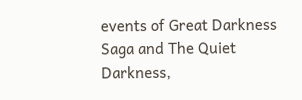events of Great Darkness Saga and The Quiet Darkness,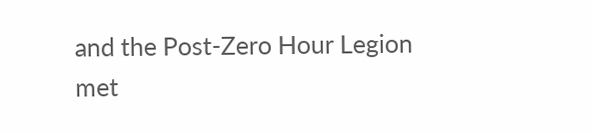and the Post-Zero Hour Legion met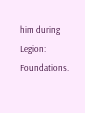him during Legion: Foundations.